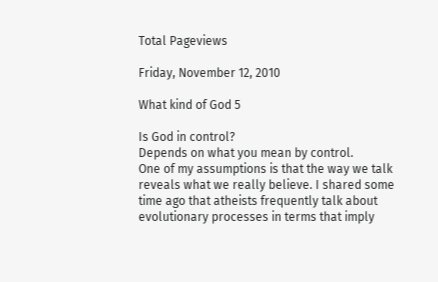Total Pageviews

Friday, November 12, 2010

What kind of God 5

Is God in control?
Depends on what you mean by control.
One of my assumptions is that the way we talk reveals what we really believe. I shared some time ago that atheists frequently talk about evolutionary processes in terms that imply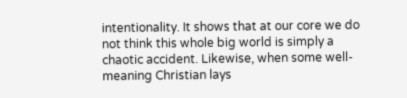intentionality. It shows that at our core we do not think this whole big world is simply a chaotic accident. Likewise, when some well-meaning Christian lays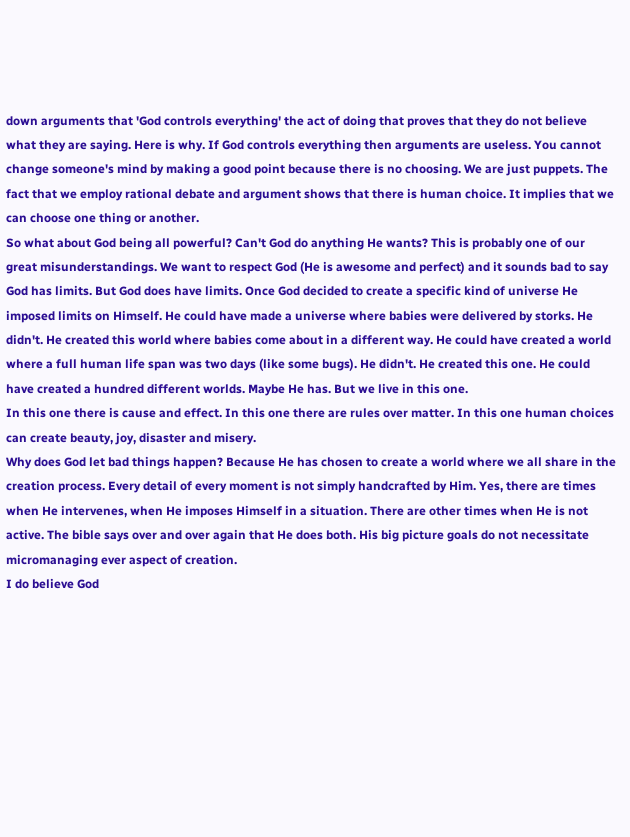down arguments that 'God controls everything' the act of doing that proves that they do not believe what they are saying. Here is why. If God controls everything then arguments are useless. You cannot change someone's mind by making a good point because there is no choosing. We are just puppets. The fact that we employ rational debate and argument shows that there is human choice. It implies that we can choose one thing or another.
So what about God being all powerful? Can't God do anything He wants? This is probably one of our great misunderstandings. We want to respect God (He is awesome and perfect) and it sounds bad to say God has limits. But God does have limits. Once God decided to create a specific kind of universe He imposed limits on Himself. He could have made a universe where babies were delivered by storks. He didn't. He created this world where babies come about in a different way. He could have created a world where a full human life span was two days (like some bugs). He didn't. He created this one. He could have created a hundred different worlds. Maybe He has. But we live in this one.
In this one there is cause and effect. In this one there are rules over matter. In this one human choices can create beauty, joy, disaster and misery.
Why does God let bad things happen? Because He has chosen to create a world where we all share in the creation process. Every detail of every moment is not simply handcrafted by Him. Yes, there are times when He intervenes, when He imposes Himself in a situation. There are other times when He is not active. The bible says over and over again that He does both. His big picture goals do not necessitate micromanaging ever aspect of creation.
I do believe God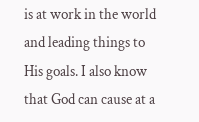is at work in the world and leading things to His goals. I also know that God can cause at a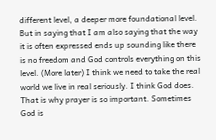different level, a deeper more foundational level. But in saying that I am also saying that the way it is often expressed ends up sounding like there is no freedom and God controls everything on this level. (More later) I think we need to take the real world we live in real seriously. I think God does. That is why prayer is so important. Sometimes God is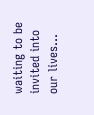waiting to be invited into our lives...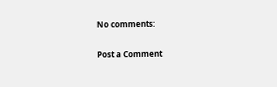No comments:

Post a Comment